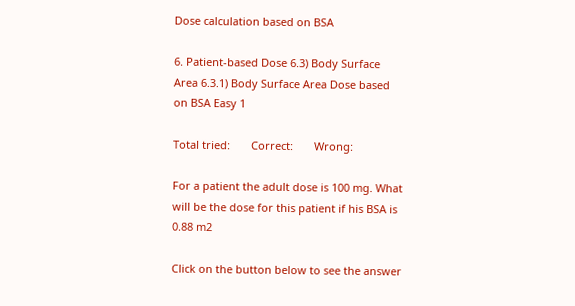Dose calculation based on BSA

6. Patient-based Dose 6.3) Body Surface Area 6.3.1) Body Surface Area Dose based on BSA Easy 1

Total tried:       Correct:       Wrong:

For a patient the adult dose is 100 mg. What will be the dose for this patient if his BSA is 0.88 m2

Click on the button below to see the answer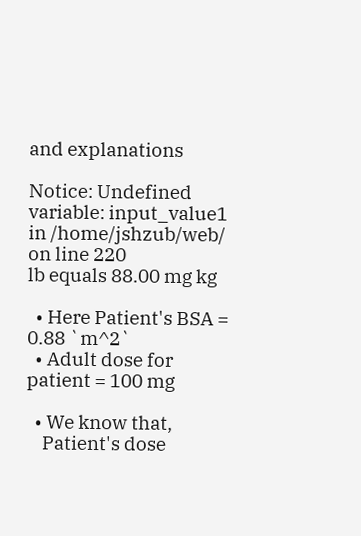and explanations

Notice: Undefined variable: input_value1 in /home/jshzub/web/ on line 220
lb equals 88.00 mg kg

  • Here Patient's BSA = 0.88 `m^2`
  • Adult dose for patient = 100 mg

  • We know that,
    Patient's dose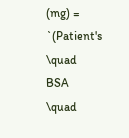(mg) = `(Patient's \quad BSA \quad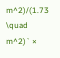m^2)/(1.73 \quad m^2)` ×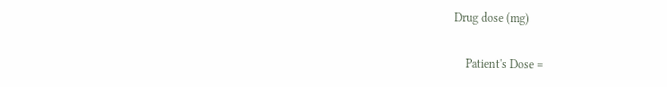Drug dose (mg)

    Patient's Dose =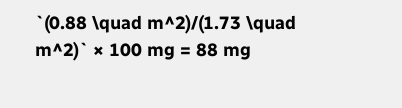`(0.88 \quad m^2)/(1.73 \quad m^2)` × 100 mg = 88 mg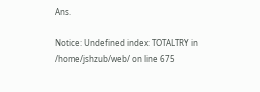Ans.

Notice: Undefined index: TOTALTRY in /home/jshzub/web/ on line 675